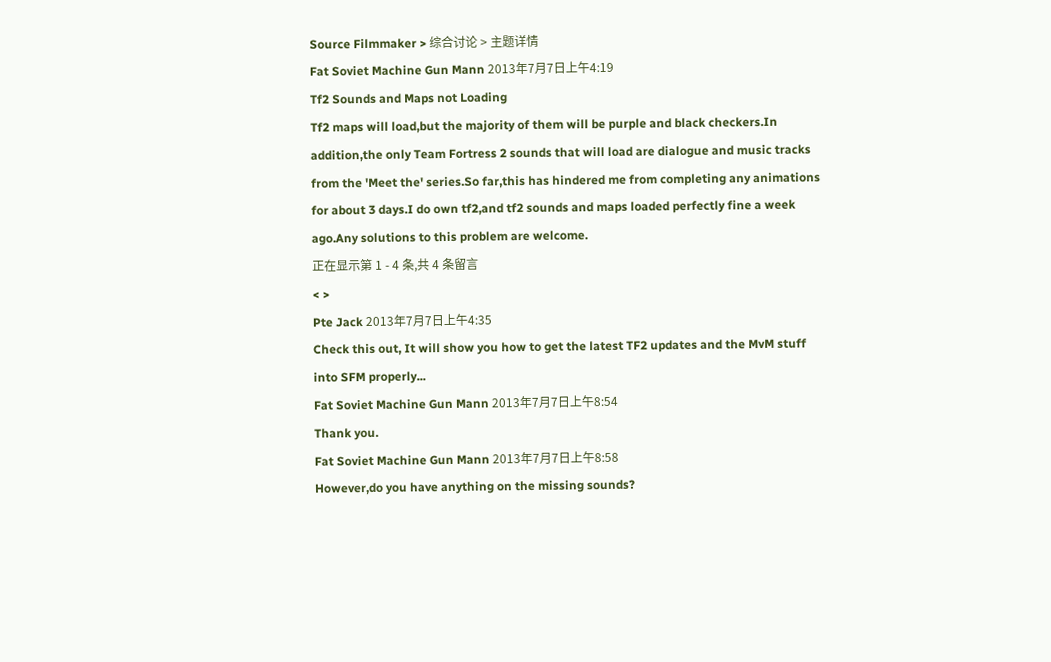Source Filmmaker > 综合讨论 > 主题详情
Fat Soviet Machine Gun Mann 2013年7月7日上午4:19
Tf2 Sounds and Maps not Loading
Tf2 maps will load,but the majority of them will be purple and black checkers.In addition,the only Team Fortress 2 sounds that will load are dialogue and music tracks from the 'Meet the' series.So far,this has hindered me from completing any animations for about 3 days.I do own tf2,and tf2 sounds and maps loaded perfectly fine a week ago.Any solutions to this problem are welcome.
正在显示第 1 - 4 条,共 4 条留言
< >
Pte Jack 2013年7月7日上午4:35
Check this out, It will show you how to get the latest TF2 updates and the MvM stuff into SFM properly...
Fat Soviet Machine Gun Mann 2013年7月7日上午8:54
Thank you.
Fat Soviet Machine Gun Mann 2013年7月7日上午8:58
However,do you have anything on the missing sounds?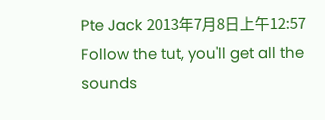Pte Jack 2013年7月8日上午12:57
Follow the tut, you'll get all the sounds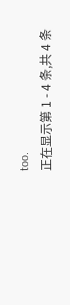too.
正在显示第 1 - 4 条,共 4 条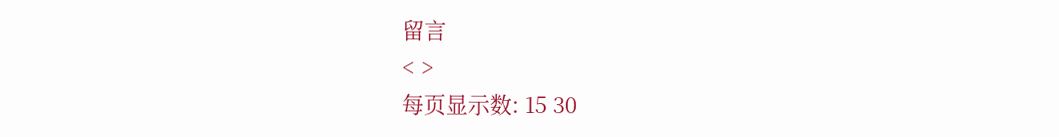留言
< >
每页显示数: 15 30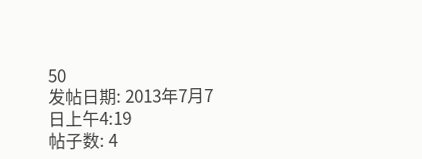50
发帖日期: 2013年7月7日上午4:19
帖子数: 4